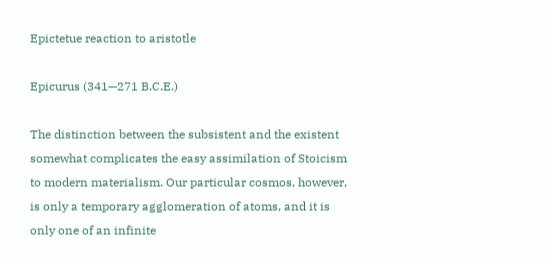Epictetue reaction to aristotle

Epicurus (341—271 B.C.E.)

The distinction between the subsistent and the existent somewhat complicates the easy assimilation of Stoicism to modern materialism. Our particular cosmos, however, is only a temporary agglomeration of atoms, and it is only one of an infinite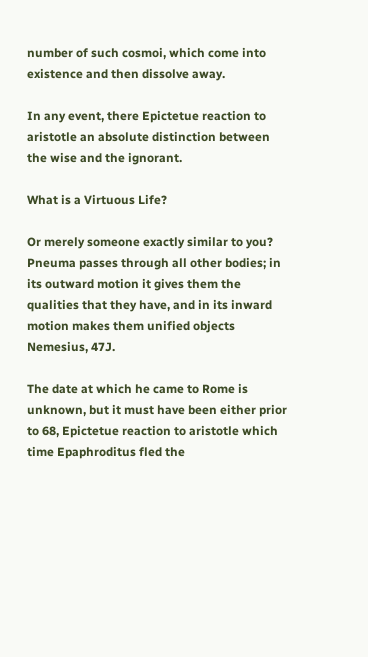number of such cosmoi, which come into existence and then dissolve away.

In any event, there Epictetue reaction to aristotle an absolute distinction between the wise and the ignorant.

What is a Virtuous Life?

Or merely someone exactly similar to you? Pneuma passes through all other bodies; in its outward motion it gives them the qualities that they have, and in its inward motion makes them unified objects Nemesius, 47J.

The date at which he came to Rome is unknown, but it must have been either prior to 68, Epictetue reaction to aristotle which time Epaphroditus fled the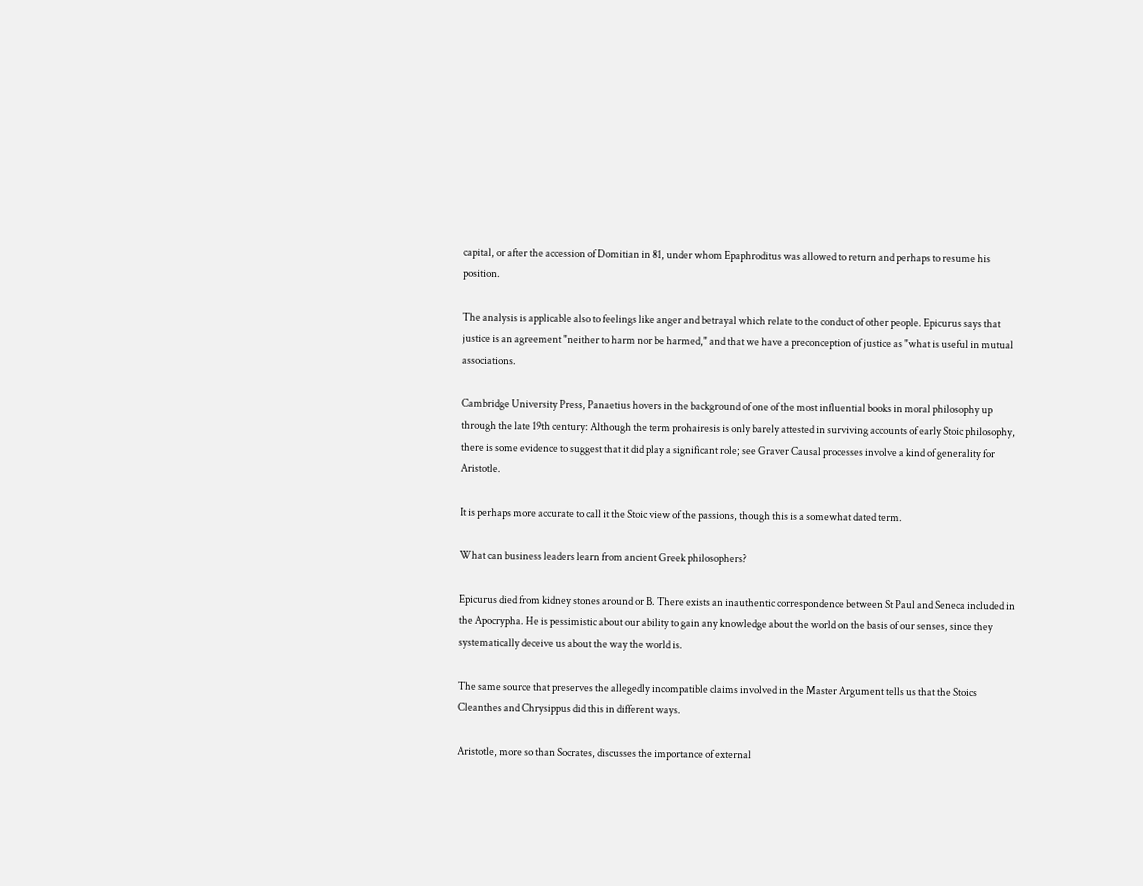capital, or after the accession of Domitian in 81, under whom Epaphroditus was allowed to return and perhaps to resume his position.

The analysis is applicable also to feelings like anger and betrayal which relate to the conduct of other people. Epicurus says that justice is an agreement "neither to harm nor be harmed," and that we have a preconception of justice as "what is useful in mutual associations.

Cambridge University Press, Panaetius hovers in the background of one of the most influential books in moral philosophy up through the late 19th century: Although the term prohairesis is only barely attested in surviving accounts of early Stoic philosophy, there is some evidence to suggest that it did play a significant role; see Graver Causal processes involve a kind of generality for Aristotle.

It is perhaps more accurate to call it the Stoic view of the passions, though this is a somewhat dated term.

What can business leaders learn from ancient Greek philosophers?

Epicurus died from kidney stones around or B. There exists an inauthentic correspondence between St Paul and Seneca included in the Apocrypha. He is pessimistic about our ability to gain any knowledge about the world on the basis of our senses, since they systematically deceive us about the way the world is.

The same source that preserves the allegedly incompatible claims involved in the Master Argument tells us that the Stoics Cleanthes and Chrysippus did this in different ways.

Aristotle, more so than Socrates, discusses the importance of external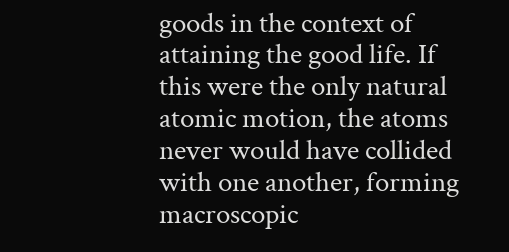goods in the context of attaining the good life. If this were the only natural atomic motion, the atoms never would have collided with one another, forming macroscopic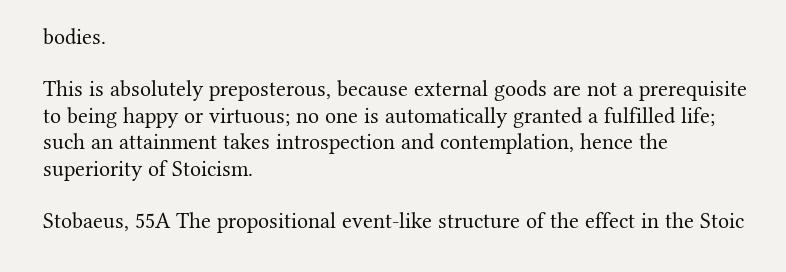bodies.

This is absolutely preposterous, because external goods are not a prerequisite to being happy or virtuous; no one is automatically granted a fulfilled life; such an attainment takes introspection and contemplation, hence the superiority of Stoicism.

Stobaeus, 55A The propositional event-like structure of the effect in the Stoic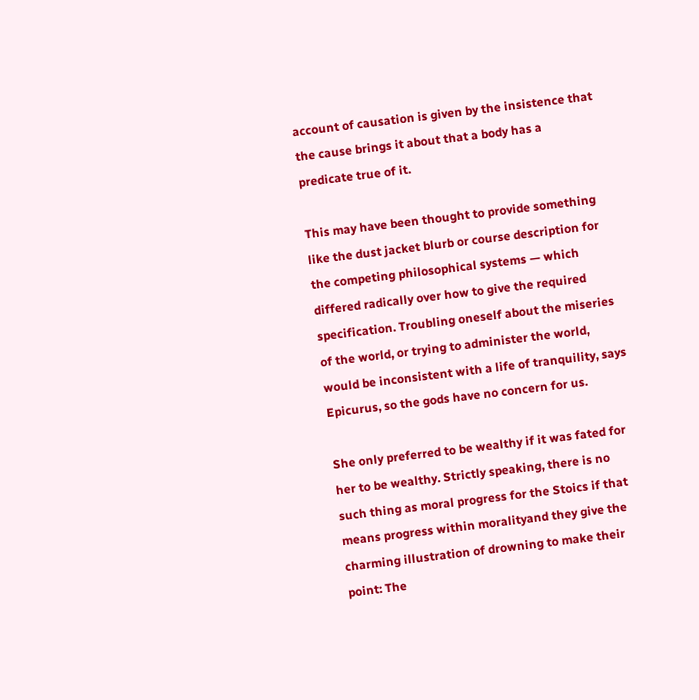account of causation is given by the insistence that the cause brings it about that a body has a predicate true of it.

This may have been thought to provide something like the dust jacket blurb or course description for the competing philosophical systems — which differed radically over how to give the required specification. Troubling oneself about the miseries of the world, or trying to administer the world, would be inconsistent with a life of tranquility, says Epicurus, so the gods have no concern for us.

She only preferred to be wealthy if it was fated for her to be wealthy. Strictly speaking, there is no such thing as moral progress for the Stoics if that means progress within moralityand they give the charming illustration of drowning to make their point: The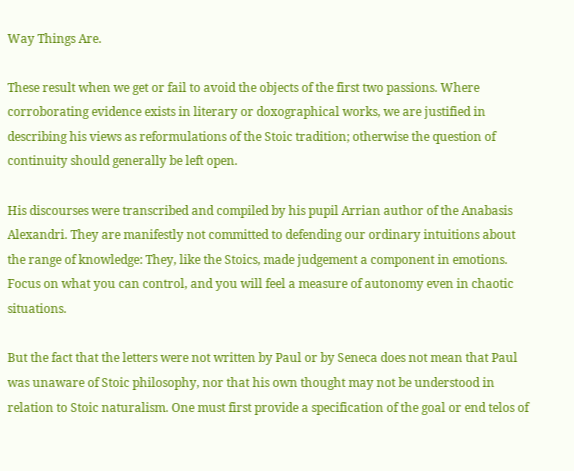Way Things Are.

These result when we get or fail to avoid the objects of the first two passions. Where corroborating evidence exists in literary or doxographical works, we are justified in describing his views as reformulations of the Stoic tradition; otherwise the question of continuity should generally be left open.

His discourses were transcribed and compiled by his pupil Arrian author of the Anabasis Alexandri. They are manifestly not committed to defending our ordinary intuitions about the range of knowledge: They, like the Stoics, made judgement a component in emotions. Focus on what you can control, and you will feel a measure of autonomy even in chaotic situations.

But the fact that the letters were not written by Paul or by Seneca does not mean that Paul was unaware of Stoic philosophy, nor that his own thought may not be understood in relation to Stoic naturalism. One must first provide a specification of the goal or end telos of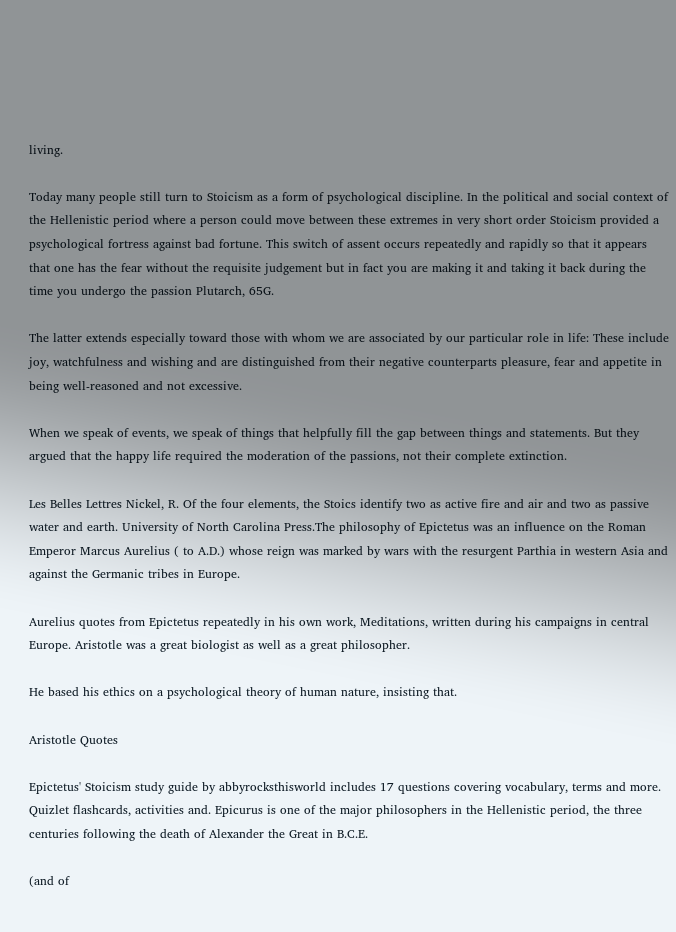living.

Today many people still turn to Stoicism as a form of psychological discipline. In the political and social context of the Hellenistic period where a person could move between these extremes in very short order Stoicism provided a psychological fortress against bad fortune. This switch of assent occurs repeatedly and rapidly so that it appears that one has the fear without the requisite judgement but in fact you are making it and taking it back during the time you undergo the passion Plutarch, 65G.

The latter extends especially toward those with whom we are associated by our particular role in life: These include joy, watchfulness and wishing and are distinguished from their negative counterparts pleasure, fear and appetite in being well-reasoned and not excessive.

When we speak of events, we speak of things that helpfully fill the gap between things and statements. But they argued that the happy life required the moderation of the passions, not their complete extinction.

Les Belles Lettres Nickel, R. Of the four elements, the Stoics identify two as active fire and air and two as passive water and earth. University of North Carolina Press.The philosophy of Epictetus was an influence on the Roman Emperor Marcus Aurelius ( to A.D.) whose reign was marked by wars with the resurgent Parthia in western Asia and against the Germanic tribes in Europe.

Aurelius quotes from Epictetus repeatedly in his own work, Meditations, written during his campaigns in central Europe. Aristotle was a great biologist as well as a great philosopher.

He based his ethics on a psychological theory of human nature, insisting that.

Aristotle Quotes

Epictetus' Stoicism study guide by abbyrocksthisworld includes 17 questions covering vocabulary, terms and more. Quizlet flashcards, activities and. Epicurus is one of the major philosophers in the Hellenistic period, the three centuries following the death of Alexander the Great in B.C.E.

(and of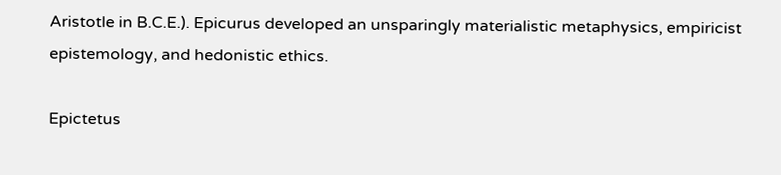Aristotle in B.C.E.). Epicurus developed an unsparingly materialistic metaphysics, empiricist epistemology, and hedonistic ethics.

Epictetus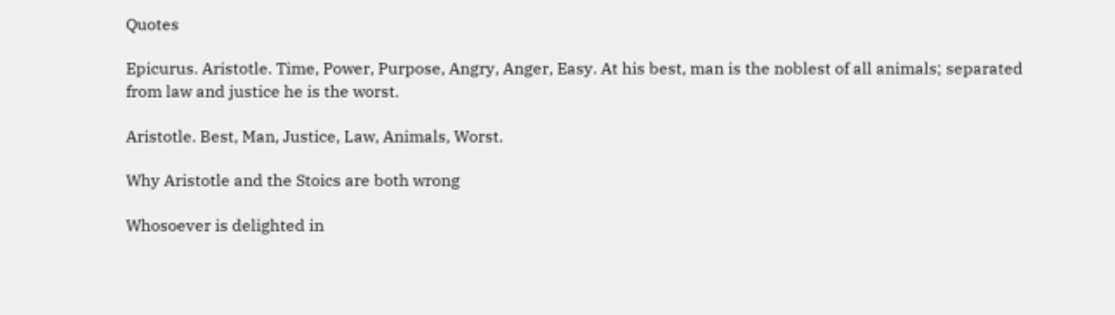Quotes

Epicurus. Aristotle. Time, Power, Purpose, Angry, Anger, Easy. At his best, man is the noblest of all animals; separated from law and justice he is the worst.

Aristotle. Best, Man, Justice, Law, Animals, Worst.

Why Aristotle and the Stoics are both wrong

Whosoever is delighted in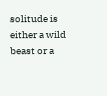solitude is either a wild beast or a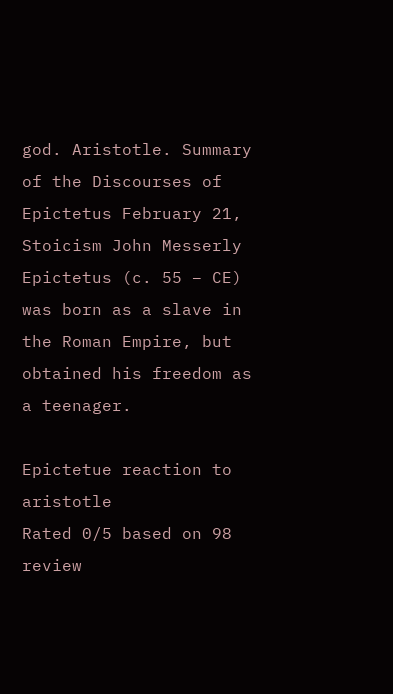god. Aristotle. Summary of the Discourses of Epictetus February 21, Stoicism John Messerly Epictetus (c. 55 – CE) was born as a slave in the Roman Empire, but obtained his freedom as a teenager.

Epictetue reaction to aristotle
Rated 0/5 based on 98 review